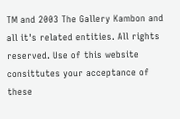TM and 2003 The Gallery Kambon and all it's related entities. All rights reserved. Use of this website consittutes your acceptance of these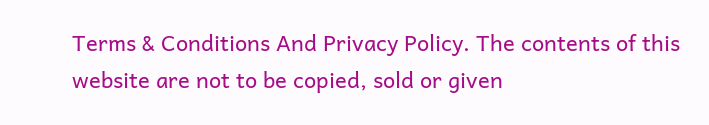Terms & Conditions And Privacy Policy. The contents of this website are not to be copied, sold or given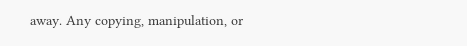away. Any copying, manipulation, or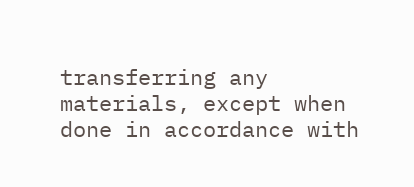transferring any materials, except when done in accordance with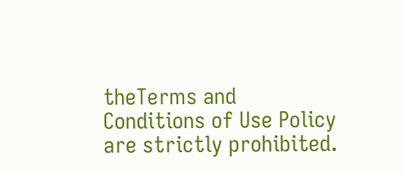theTerms and Conditions of Use Policy are strictly prohibited.